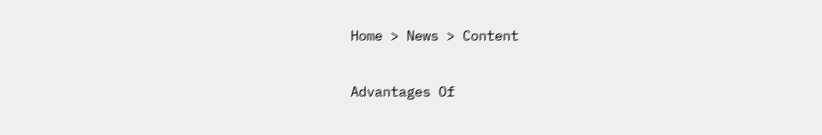Home > News > Content

Advantages Of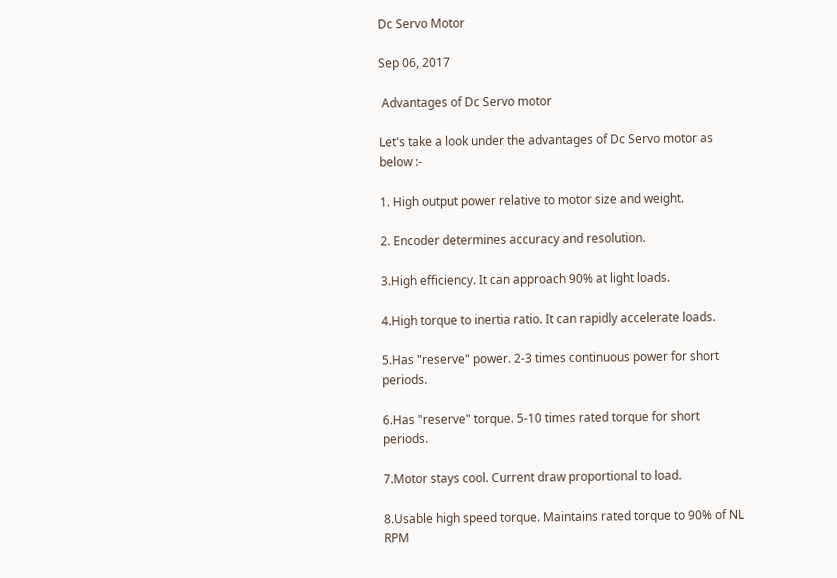Dc Servo Motor

Sep 06, 2017

 Advantages of Dc Servo motor

Let's take a look under the advantages of Dc Servo motor as below :-

1. High output power relative to motor size and weight.

2. Encoder determines accuracy and resolution.

3.High efficiency. It can approach 90% at light loads.

4.High torque to inertia ratio. It can rapidly accelerate loads.

5.Has "reserve" power. 2-3 times continuous power for short periods.

6.Has "reserve" torque. 5-10 times rated torque for short periods.

7.Motor stays cool. Current draw proportional to load.

8.Usable high speed torque. Maintains rated torque to 90% of NL RPM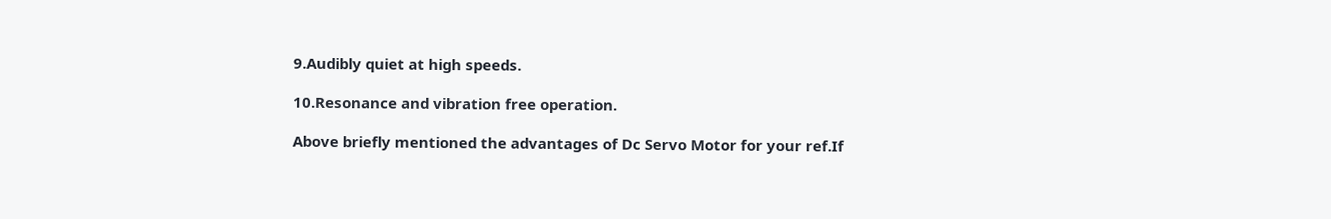9.Audibly quiet at high speeds.

10.Resonance and vibration free operation.

Above briefly mentioned the advantages of Dc Servo Motor for your ref.If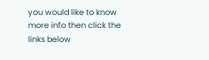you would like to know more info then click the links below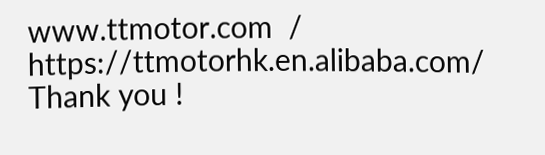www.ttmotor.com  /  https://ttmotorhk.en.alibaba.com/  Thank you !